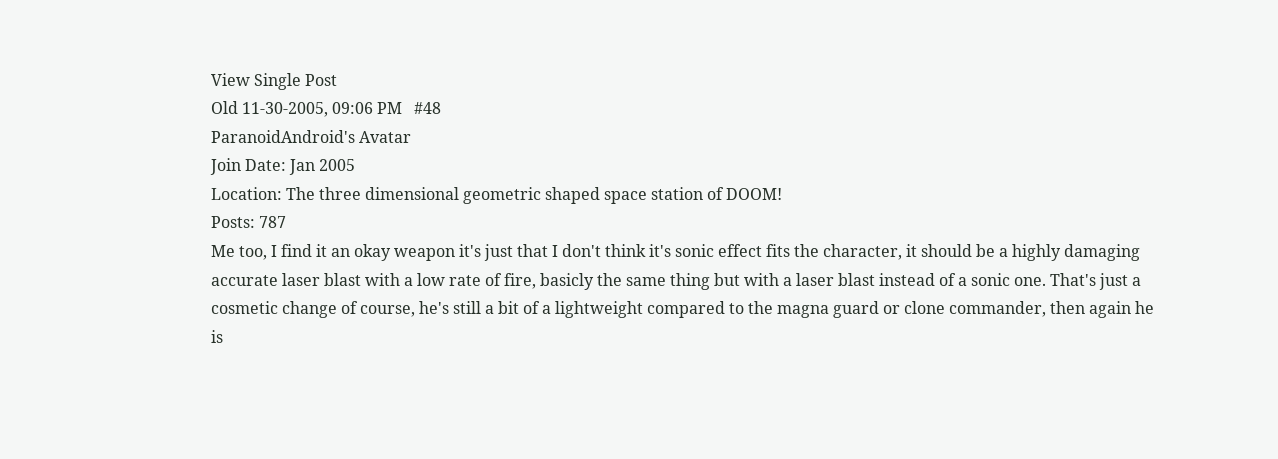View Single Post
Old 11-30-2005, 09:06 PM   #48
ParanoidAndroid's Avatar
Join Date: Jan 2005
Location: The three dimensional geometric shaped space station of DOOM!
Posts: 787
Me too, I find it an okay weapon it's just that I don't think it's sonic effect fits the character, it should be a highly damaging accurate laser blast with a low rate of fire, basicly the same thing but with a laser blast instead of a sonic one. That's just a cosmetic change of course, he's still a bit of a lightweight compared to the magna guard or clone commander, then again he is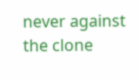never against the clone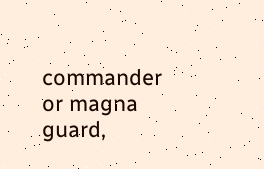commander or magna guard,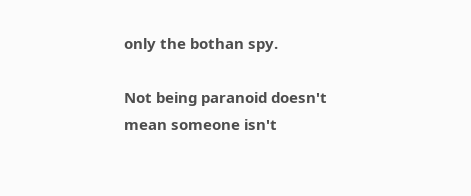only the bothan spy.

Not being paranoid doesn't mean someone isn't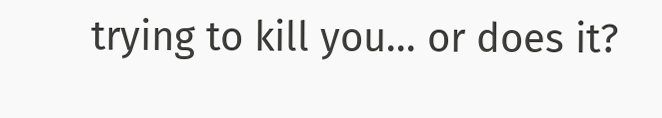trying to kill you... or does it?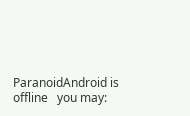ParanoidAndroid is offline   you may: